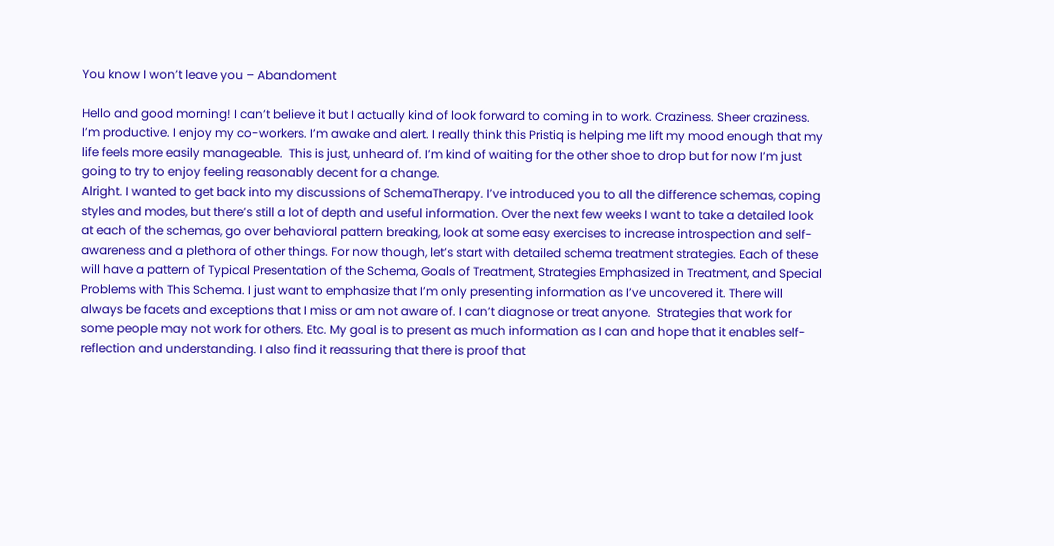You know I won’t leave you – Abandoment

Hello and good morning! I can’t believe it but I actually kind of look forward to coming in to work. Craziness. Sheer craziness. I’m productive. I enjoy my co-workers. I’m awake and alert. I really think this Pristiq is helping me lift my mood enough that my life feels more easily manageable.  This is just, unheard of. I’m kind of waiting for the other shoe to drop but for now I’m just going to try to enjoy feeling reasonably decent for a change.
Alright. I wanted to get back into my discussions of SchemaTherapy. I’ve introduced you to all the difference schemas, coping styles and modes, but there’s still a lot of depth and useful information. Over the next few weeks I want to take a detailed look at each of the schemas, go over behavioral pattern breaking, look at some easy exercises to increase introspection and self-awareness and a plethora of other things. For now though, let’s start with detailed schema treatment strategies. Each of these will have a pattern of Typical Presentation of the Schema, Goals of Treatment, Strategies Emphasized in Treatment, and Special Problems with This Schema. I just want to emphasize that I’m only presenting information as I’ve uncovered it. There will always be facets and exceptions that I miss or am not aware of. I can’t diagnose or treat anyone.  Strategies that work for some people may not work for others. Etc. My goal is to present as much information as I can and hope that it enables self-reflection and understanding. I also find it reassuring that there is proof that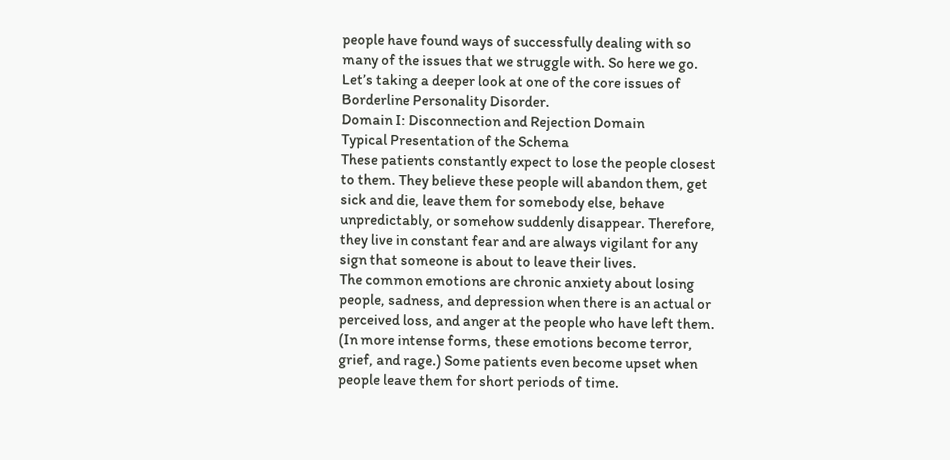people have found ways of successfully dealing with so many of the issues that we struggle with. So here we go. Let’s taking a deeper look at one of the core issues of Borderline Personality Disorder.
Domain I: Disconnection and Rejection Domain
Typical Presentation of the Schema
These patients constantly expect to lose the people closest to them. They believe these people will abandon them, get sick and die, leave them for somebody else, behave unpredictably, or somehow suddenly disappear. Therefore, they live in constant fear and are always vigilant for any sign that someone is about to leave their lives.
The common emotions are chronic anxiety about losing people, sadness, and depression when there is an actual or perceived loss, and anger at the people who have left them. (In more intense forms, these emotions become terror, grief, and rage.) Some patients even become upset when people leave them for short periods of time.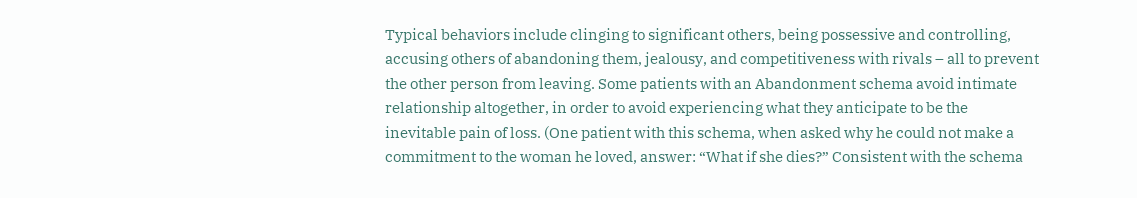Typical behaviors include clinging to significant others, being possessive and controlling, accusing others of abandoning them, jealousy, and competitiveness with rivals – all to prevent the other person from leaving. Some patients with an Abandonment schema avoid intimate relationship altogether, in order to avoid experiencing what they anticipate to be the inevitable pain of loss. (One patient with this schema, when asked why he could not make a commitment to the woman he loved, answer: “What if she dies?” Consistent with the schema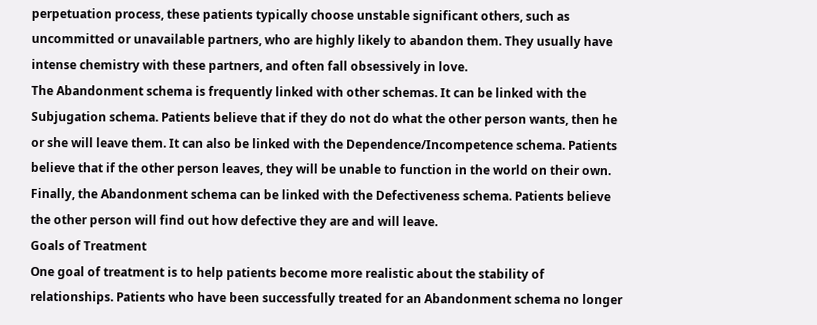perpetuation process, these patients typically choose unstable significant others, such as uncommitted or unavailable partners, who are highly likely to abandon them. They usually have intense chemistry with these partners, and often fall obsessively in love.
The Abandonment schema is frequently linked with other schemas. It can be linked with the Subjugation schema. Patients believe that if they do not do what the other person wants, then he or she will leave them. It can also be linked with the Dependence/Incompetence schema. Patients believe that if the other person leaves, they will be unable to function in the world on their own. Finally, the Abandonment schema can be linked with the Defectiveness schema. Patients believe the other person will find out how defective they are and will leave.
Goals of Treatment
One goal of treatment is to help patients become more realistic about the stability of relationships. Patients who have been successfully treated for an Abandonment schema no longer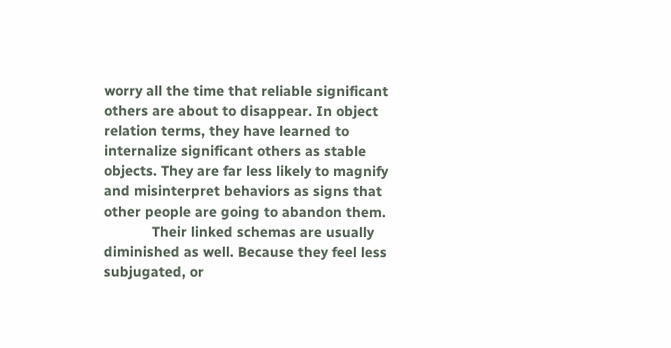worry all the time that reliable significant others are about to disappear. In object relation terms, they have learned to internalize significant others as stable objects. They are far less likely to magnify and misinterpret behaviors as signs that other people are going to abandon them.
            Their linked schemas are usually diminished as well. Because they feel less subjugated, or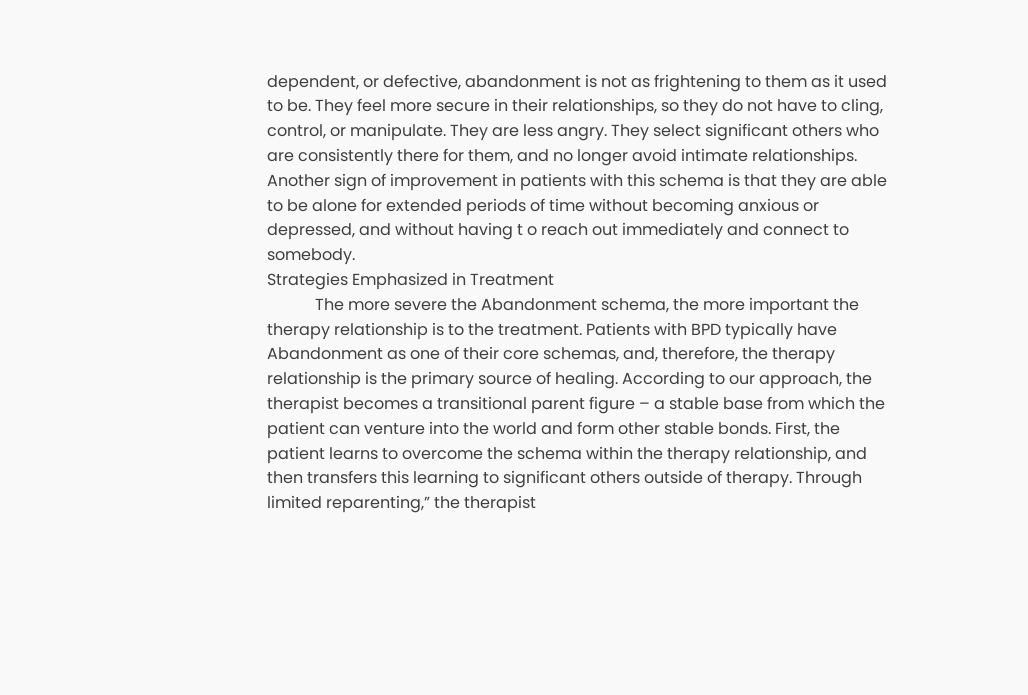dependent, or defective, abandonment is not as frightening to them as it used to be. They feel more secure in their relationships, so they do not have to cling, control, or manipulate. They are less angry. They select significant others who are consistently there for them, and no longer avoid intimate relationships. Another sign of improvement in patients with this schema is that they are able to be alone for extended periods of time without becoming anxious or depressed, and without having t o reach out immediately and connect to somebody.
Strategies Emphasized in Treatment
            The more severe the Abandonment schema, the more important the therapy relationship is to the treatment. Patients with BPD typically have Abandonment as one of their core schemas, and, therefore, the therapy relationship is the primary source of healing. According to our approach, the therapist becomes a transitional parent figure – a stable base from which the patient can venture into the world and form other stable bonds. First, the patient learns to overcome the schema within the therapy relationship, and then transfers this learning to significant others outside of therapy. Through  limited reparenting,” the therapist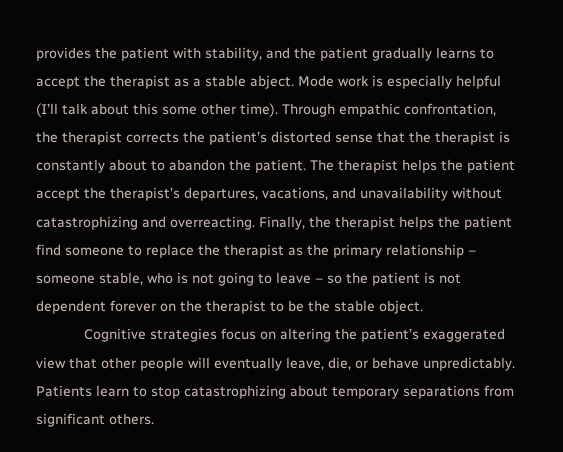provides the patient with stability, and the patient gradually learns to accept the therapist as a stable abject. Mode work is especially helpful (I’ll talk about this some other time). Through empathic confrontation, the therapist corrects the patient’s distorted sense that the therapist is constantly about to abandon the patient. The therapist helps the patient accept the therapist’s departures, vacations, and unavailability without catastrophizing and overreacting. Finally, the therapist helps the patient find someone to replace the therapist as the primary relationship – someone stable, who is not going to leave – so the patient is not dependent forever on the therapist to be the stable object.
            Cognitive strategies focus on altering the patient’s exaggerated view that other people will eventually leave, die, or behave unpredictably. Patients learn to stop catastrophizing about temporary separations from significant others.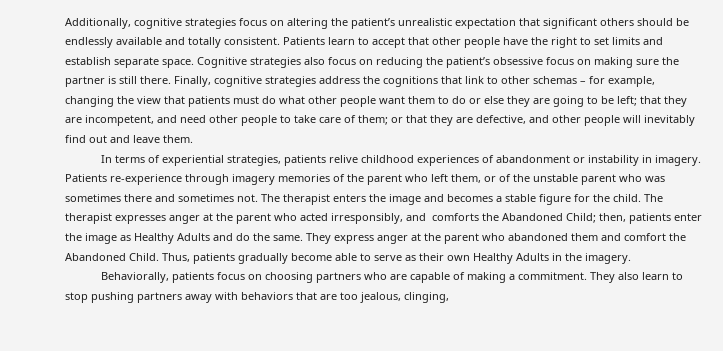Additionally, cognitive strategies focus on altering the patient’s unrealistic expectation that significant others should be endlessly available and totally consistent. Patients learn to accept that other people have the right to set limits and establish separate space. Cognitive strategies also focus on reducing the patient’s obsessive focus on making sure the partner is still there. Finally, cognitive strategies address the cognitions that link to other schemas – for example, changing the view that patients must do what other people want them to do or else they are going to be left; that they are incompetent, and need other people to take care of them; or that they are defective, and other people will inevitably find out and leave them.
            In terms of experiential strategies, patients relive childhood experiences of abandonment or instability in imagery. Patients re-experience through imagery memories of the parent who left them, or of the unstable parent who was sometimes there and sometimes not. The therapist enters the image and becomes a stable figure for the child. The therapist expresses anger at the parent who acted irresponsibly, and  comforts the Abandoned Child; then, patients enter the image as Healthy Adults and do the same. They express anger at the parent who abandoned them and comfort the Abandoned Child. Thus, patients gradually become able to serve as their own Healthy Adults in the imagery.
            Behaviorally, patients focus on choosing partners who are capable of making a commitment. They also learn to stop pushing partners away with behaviors that are too jealous, clinging,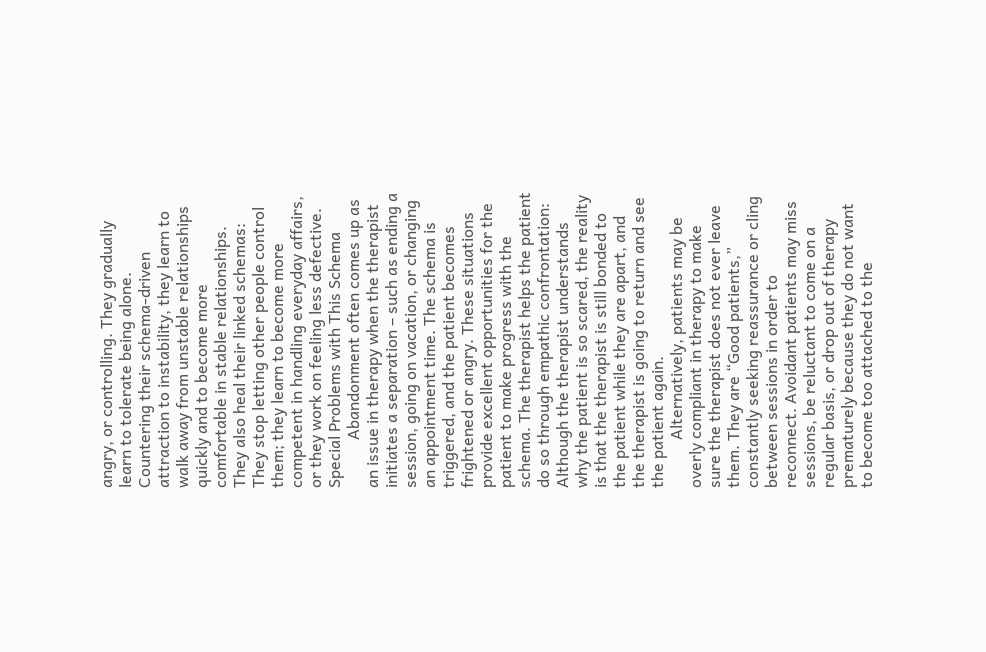angry, or controlling. They gradually learn to tolerate being alone. Countering their schema-driven attraction to instability, they learn to walk away from unstable relationships quickly and to become more comfortable in stable relationships. They also heal their linked schemas: They stop letting other people control them; they learn to become more competent in handling everyday affairs, or they work on feeling less defective.
Special Problems with This Schema
            Abandonment often comes up as an issue in therapy when the therapist initiates a separation – such as ending a session, going on vacation, or changing an appointment time. The schema is triggered, and the patient becomes frightened or angry. These situations provide excellent opportunities for the patient to make progress with the schema. The therapist helps the patient do so through empathic confrontation: Although the therapist understands why the patient is so scared, the reality is that the therapist is still bonded to the patient while they are apart, and the therapist is going to return and see the patient again.
            Alternatively, patients may be overly compliant in therapy to make sure the therapist does not ever leave them. They are “Good patients,” constantly seeking reassurance or cling between sessions in order to reconnect. Avoidant patients may miss sessions, be reluctant to come on a regular basis, or drop out of therapy prematurely because they do not want to become too attached to the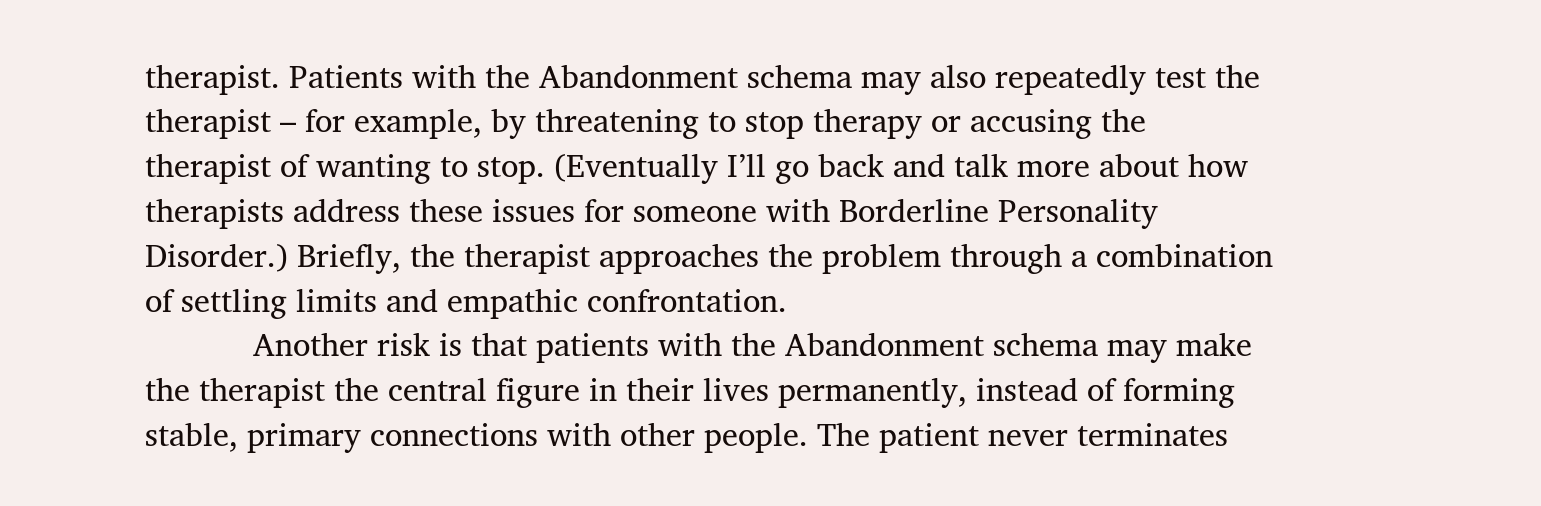therapist. Patients with the Abandonment schema may also repeatedly test the therapist – for example, by threatening to stop therapy or accusing the therapist of wanting to stop. (Eventually I’ll go back and talk more about how therapists address these issues for someone with Borderline Personality Disorder.) Briefly, the therapist approaches the problem through a combination of settling limits and empathic confrontation.
            Another risk is that patients with the Abandonment schema may make the therapist the central figure in their lives permanently, instead of forming stable, primary connections with other people. The patient never terminates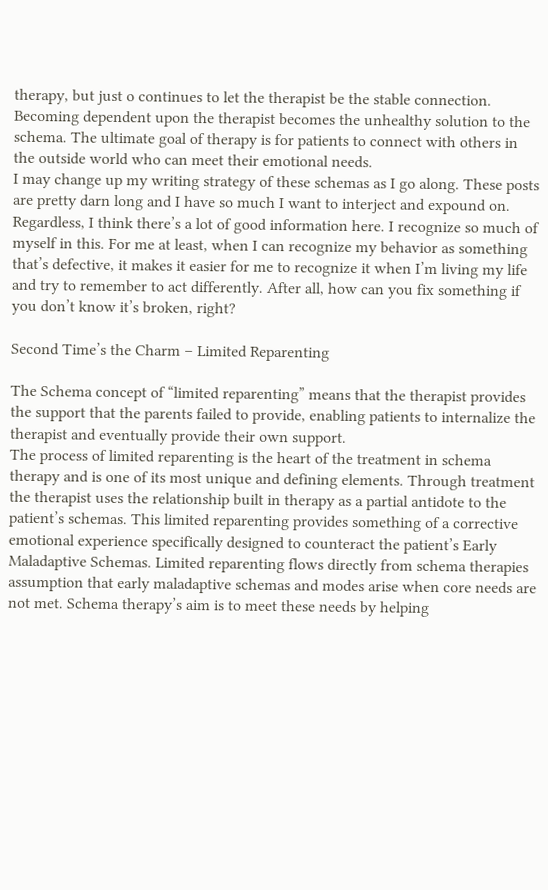therapy, but just o continues to let the therapist be the stable connection. Becoming dependent upon the therapist becomes the unhealthy solution to the schema. The ultimate goal of therapy is for patients to connect with others in the outside world who can meet their emotional needs.
I may change up my writing strategy of these schemas as I go along. These posts are pretty darn long and I have so much I want to interject and expound on.  Regardless, I think there’s a lot of good information here. I recognize so much of myself in this. For me at least, when I can recognize my behavior as something that’s defective, it makes it easier for me to recognize it when I’m living my life and try to remember to act differently. After all, how can you fix something if you don’t know it’s broken, right?

Second Time’s the Charm – Limited Reparenting

The Schema concept of “limited reparenting” means that the therapist provides the support that the parents failed to provide, enabling patients to internalize the therapist and eventually provide their own support.
The process of limited reparenting is the heart of the treatment in schema therapy and is one of its most unique and defining elements. Through treatment the therapist uses the relationship built in therapy as a partial antidote to the patient’s schemas. This limited reparenting provides something of a corrective emotional experience specifically designed to counteract the patient’s Early Maladaptive Schemas. Limited reparenting flows directly from schema therapies assumption that early maladaptive schemas and modes arise when core needs are not met. Schema therapy’s aim is to meet these needs by helping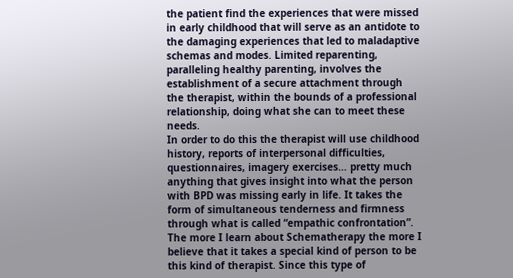the patient find the experiences that were missed in early childhood that will serve as an antidote to the damaging experiences that led to maladaptive schemas and modes. Limited reparenting, paralleling healthy parenting, involves the establishment of a secure attachment through the therapist, within the bounds of a professional relationship, doing what she can to meet these needs.
In order to do this the therapist will use childhood history, reports of interpersonal difficulties, questionnaires, imagery exercises… pretty much anything that gives insight into what the person with BPD was missing early in life. It takes the form of simultaneous tenderness and firmness through what is called “empathic confrontation”.
The more I learn about Schematherapy the more I believe that it takes a special kind of person to be this kind of therapist. Since this type of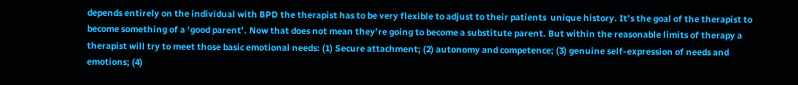depends entirely on the individual with BPD the therapist has to be very flexible to adjust to their patients  unique history. It’s the goal of the therapist to become something of a ‘good parent’. Now that does not mean they’re going to become a substitute parent. But within the reasonable limits of therapy a therapist will try to meet those basic emotional needs: (1) Secure attachment; (2) autonomy and competence; (3) genuine self-expression of needs and emotions; (4)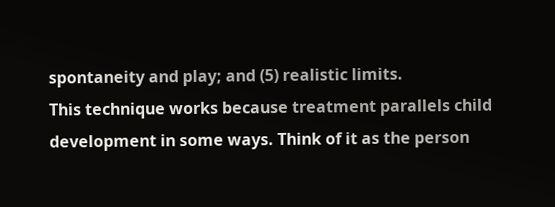spontaneity and play; and (5) realistic limits.
This technique works because treatment parallels child development in some ways. Think of it as the person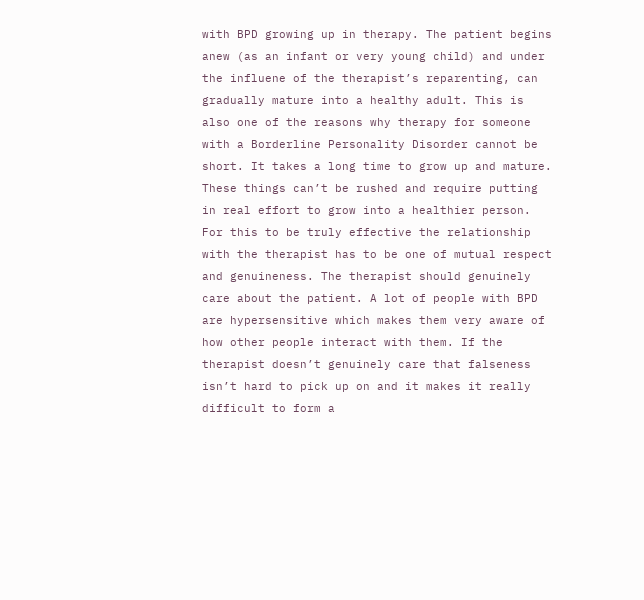with BPD growing up in therapy. The patient begins anew (as an infant or very young child) and under the influene of the therapist’s reparenting, can gradually mature into a healthy adult. This is also one of the reasons why therapy for someone with a Borderline Personality Disorder cannot be short. It takes a long time to grow up and mature. These things can’t be rushed and require putting in real effort to grow into a healthier person.
For this to be truly effective the relationship with the therapist has to be one of mutual respect and genuineness. The therapist should genuinely care about the patient. A lot of people with BPD are hypersensitive which makes them very aware of how other people interact with them. If the therapist doesn’t genuinely care that falseness isn’t hard to pick up on and it makes it really difficult to form a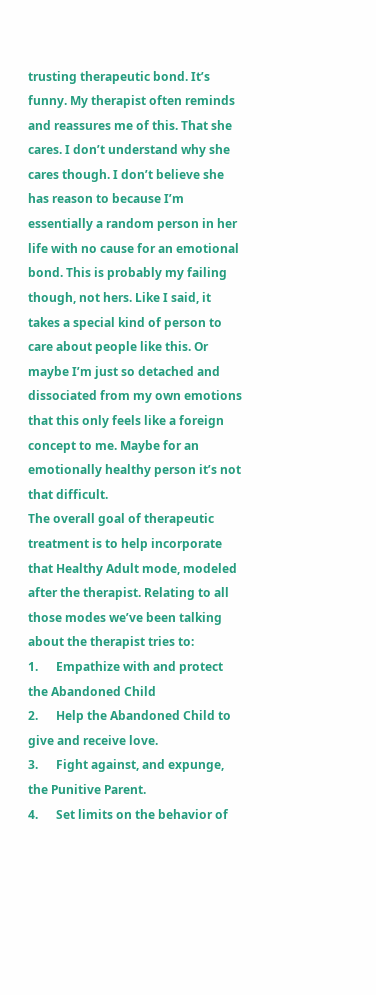trusting therapeutic bond. It’s funny. My therapist often reminds and reassures me of this. That she cares. I don’t understand why she cares though. I don’t believe she has reason to because I’m essentially a random person in her life with no cause for an emotional bond. This is probably my failing though, not hers. Like I said, it takes a special kind of person to care about people like this. Or maybe I’m just so detached and dissociated from my own emotions that this only feels like a foreign concept to me. Maybe for an emotionally healthy person it’s not that difficult.
The overall goal of therapeutic treatment is to help incorporate that Healthy Adult mode, modeled after the therapist. Relating to all those modes we’ve been talking about the therapist tries to:
1.      Empathize with and protect the Abandoned Child
2.      Help the Abandoned Child to give and receive love.
3.      Fight against, and expunge, the Punitive Parent.
4.      Set limits on the behavior of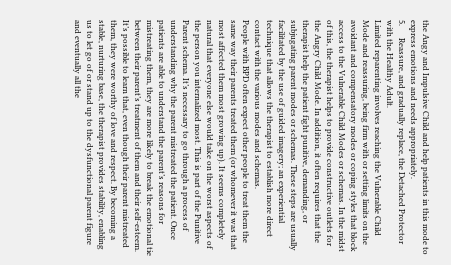the Angy and Impulsive Child and help patients in this mode to express emotions and needs appropriately.
5.      Reassure, and gradually replace, the Detached Protector with the Healthy Adult.
Limited reparenting involves reaching the Vulnerable Child Mode and reassuring, being firm with or setting limits on the avoidant and compensatory modes or coping styles that block access to the Vulnerable Child Modes or schemas. In the midst of this, the therapist helps to provide constructive outlets for the Angry Child Mode. In addition, it often requires that the therapist help the patient fight punitive, demanding, or subjugating parent modes or schemas. These steps are usually facilitated by the use of guided imagery; an experiential technique that allows the therapist to establish more direct contact with the various modes and schemas.
People with BPD often expect other people to treat them the same way their parents treated them (or whomever it was that most affected them most growing up). It seems completely natural that everyone else would take on the worst aspects of the person you internalized most. This is part of the Punitive Parent schema. It’s necessary to go through a process of understanding why the parent mistreated the patient. Once patients are able to understand the parent’s reasons for mistreating them, they are more likely to break the emotional tie between their parent’s treatment of them and their self-esteem. It’s possible to learn that, even though their parent mistreated them, they were worthy of love and respect. By becoming a stable, nurturing base, the therapist provides stability, enabling us to let go of or stand up to the dysfunctional parent figure and eventually all the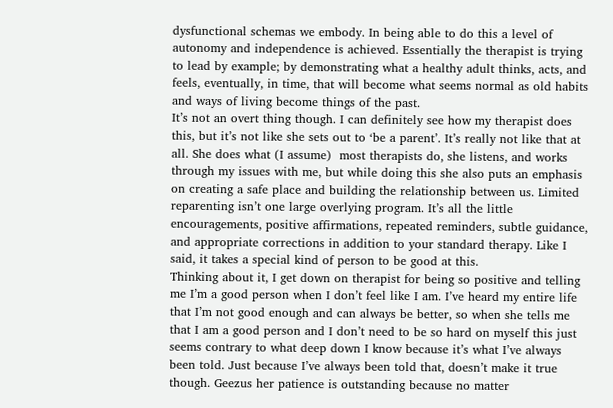dysfunctional schemas we embody. In being able to do this a level of autonomy and independence is achieved. Essentially the therapist is trying to lead by example; by demonstrating what a healthy adult thinks, acts, and feels, eventually, in time, that will become what seems normal as old habits and ways of living become things of the past.
It’s not an overt thing though. I can definitely see how my therapist does this, but it’s not like she sets out to ‘be a parent’. It’s really not like that at all. She does what (I assume)  most therapists do, she listens, and works through my issues with me, but while doing this she also puts an emphasis on creating a safe place and building the relationship between us. Limited reparenting isn’t one large overlying program. It’s all the little encouragements, positive affirmations, repeated reminders, subtle guidance, and appropriate corrections in addition to your standard therapy. Like I said, it takes a special kind of person to be good at this.
Thinking about it, I get down on therapist for being so positive and telling me I’m a good person when I don’t feel like I am. I’ve heard my entire life that I’m not good enough and can always be better, so when she tells me that I am a good person and I don’t need to be so hard on myself this just seems contrary to what deep down I know because it’s what I’ve always been told. Just because I’ve always been told that, doesn’t make it true though. Geezus her patience is outstanding because no matter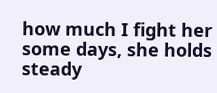how much I fight her some days, she holds steady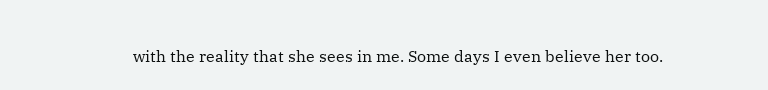with the reality that she sees in me. Some days I even believe her too.